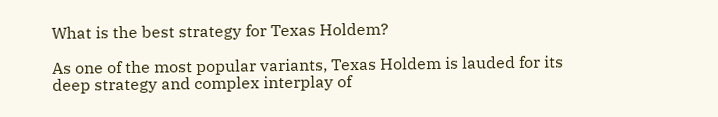What is the best strategy for Texas Holdem?

As one of the most popular variants, Texas Holdem is lauded for its deep strategy and complex interplay of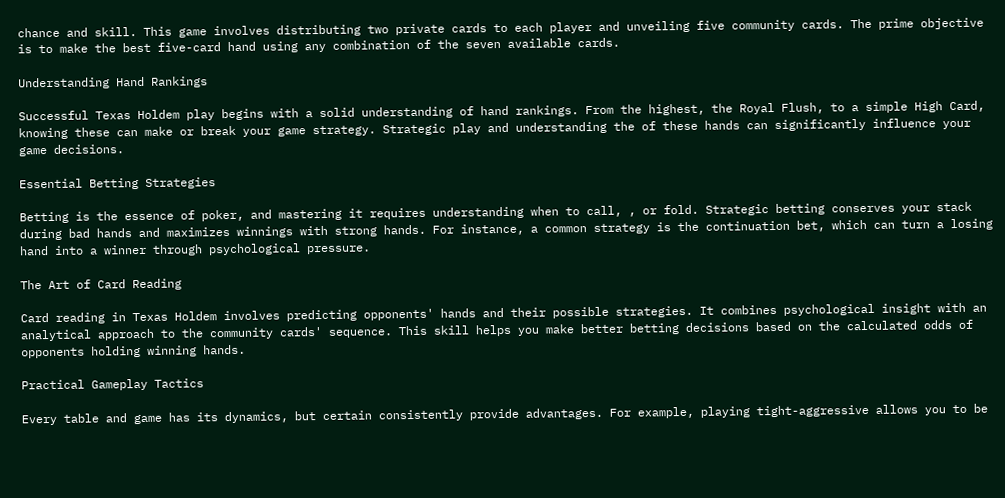chance and skill. This game involves distributing two private cards to each player and unveiling five community cards. The prime objective is to make the best five-card hand using any combination of the seven available cards.

Understanding Hand Rankings

Successful Texas Holdem play begins with a solid understanding of hand rankings. From the highest, the Royal Flush, to a simple High Card, knowing these can make or break your game strategy. Strategic play and understanding the of these hands can significantly influence your game decisions.

Essential Betting Strategies

Betting is the essence of poker, and mastering it requires understanding when to call, , or fold. Strategic betting conserves your stack during bad hands and maximizes winnings with strong hands. For instance, a common strategy is the continuation bet, which can turn a losing hand into a winner through psychological pressure.

The Art of Card Reading

Card reading in Texas Holdem involves predicting opponents' hands and their possible strategies. It combines psychological insight with an analytical approach to the community cards' sequence. This skill helps you make better betting decisions based on the calculated odds of opponents holding winning hands.

Practical Gameplay Tactics

Every table and game has its dynamics, but certain consistently provide advantages. For example, playing tight-aggressive allows you to be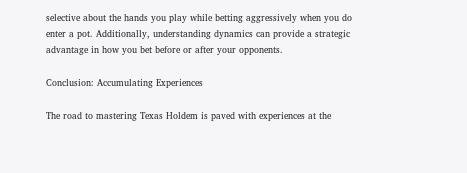selective about the hands you play while betting aggressively when you do enter a pot. Additionally, understanding dynamics can provide a strategic advantage in how you bet before or after your opponents.

Conclusion: Accumulating Experiences

The road to mastering Texas Holdem is paved with experiences at the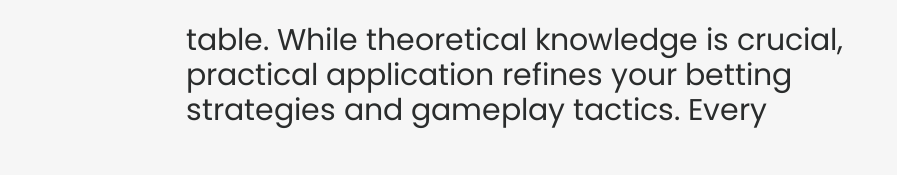table. While theoretical knowledge is crucial, practical application refines your betting strategies and gameplay tactics. Every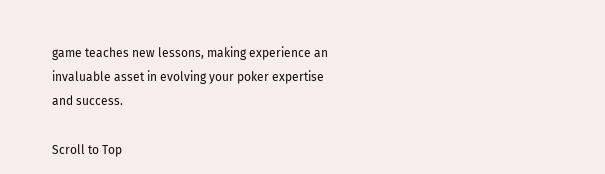game teaches new lessons, making experience an invaluable asset in evolving your poker expertise and success.

Scroll to Top